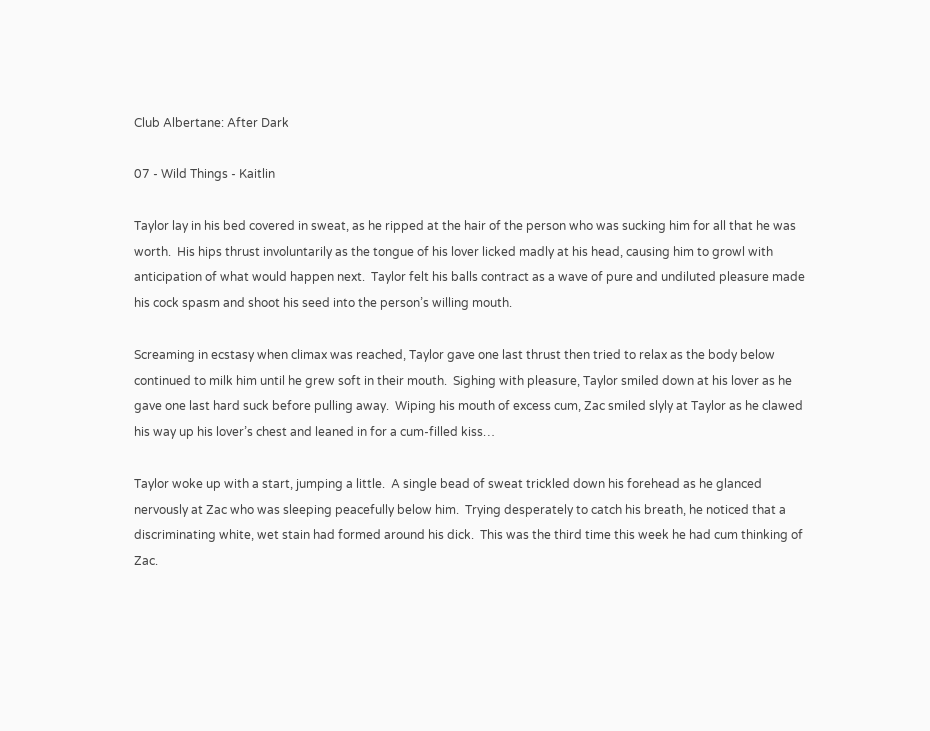Club Albertane: After Dark

07 - Wild Things - Kaitlin

Taylor lay in his bed covered in sweat, as he ripped at the hair of the person who was sucking him for all that he was worth.  His hips thrust involuntarily as the tongue of his lover licked madly at his head, causing him to growl with anticipation of what would happen next.  Taylor felt his balls contract as a wave of pure and undiluted pleasure made his cock spasm and shoot his seed into the person’s willing mouth.

Screaming in ecstasy when climax was reached, Taylor gave one last thrust then tried to relax as the body below continued to milk him until he grew soft in their mouth.  Sighing with pleasure, Taylor smiled down at his lover as he gave one last hard suck before pulling away.  Wiping his mouth of excess cum, Zac smiled slyly at Taylor as he clawed his way up his lover’s chest and leaned in for a cum-filled kiss…

Taylor woke up with a start, jumping a little.  A single bead of sweat trickled down his forehead as he glanced nervously at Zac who was sleeping peacefully below him.  Trying desperately to catch his breath, he noticed that a discriminating white, wet stain had formed around his dick.  This was the third time this week he had cum thinking of Zac.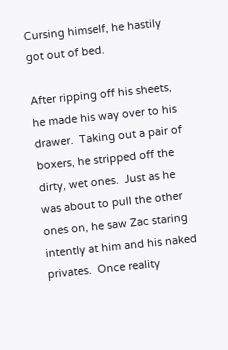Cursing himself, he hastily got out of bed.

After ripping off his sheets, he made his way over to his drawer.  Taking out a pair of boxers, he stripped off the dirty, wet ones.  Just as he was about to pull the other ones on, he saw Zac staring intently at him and his naked privates.  Once reality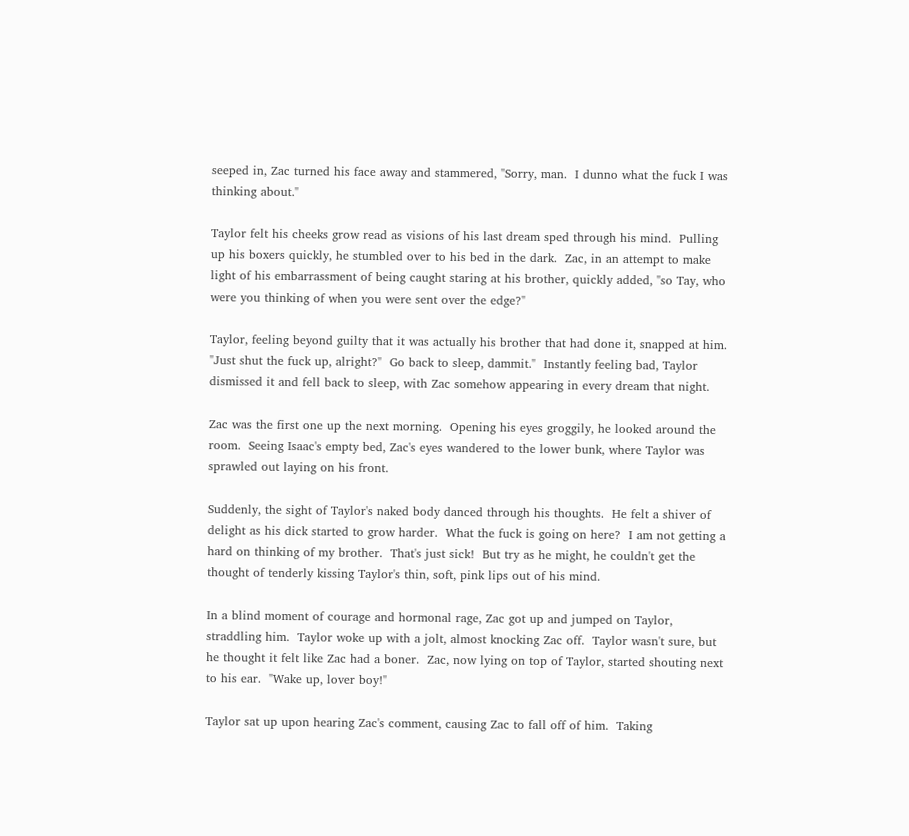seeped in, Zac turned his face away and stammered, "Sorry, man.  I dunno what the fuck I was thinking about."

Taylor felt his cheeks grow read as visions of his last dream sped through his mind.  Pulling up his boxers quickly, he stumbled over to his bed in the dark.  Zac, in an attempt to make light of his embarrassment of being caught staring at his brother, quickly added, "so Tay, who were you thinking of when you were sent over the edge?"

Taylor, feeling beyond guilty that it was actually his brother that had done it, snapped at him.  "Just shut the fuck up, alright?"  Go back to sleep, dammit."  Instantly feeling bad, Taylor dismissed it and fell back to sleep, with Zac somehow appearing in every dream that night.

Zac was the first one up the next morning.  Opening his eyes groggily, he looked around the room.  Seeing Isaac's empty bed, Zac's eyes wandered to the lower bunk, where Taylor was sprawled out laying on his front.

Suddenly, the sight of Taylor's naked body danced through his thoughts.  He felt a shiver of delight as his dick started to grow harder.  What the fuck is going on here?  I am not getting a hard on thinking of my brother.  That's just sick!  But try as he might, he couldn't get the thought of tenderly kissing Taylor's thin, soft, pink lips out of his mind.

In a blind moment of courage and hormonal rage, Zac got up and jumped on Taylor, straddling him.  Taylor woke up with a jolt, almost knocking Zac off.  Taylor wasn't sure, but he thought it felt like Zac had a boner.  Zac, now lying on top of Taylor, started shouting next to his ear.  "Wake up, lover boy!"

Taylor sat up upon hearing Zac's comment, causing Zac to fall off of him.  Taking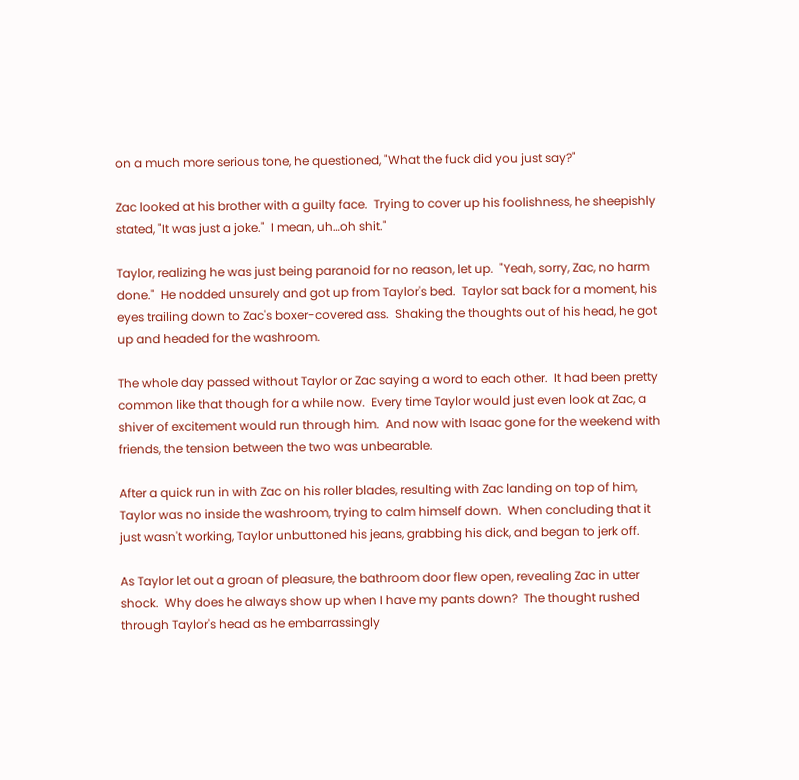on a much more serious tone, he questioned, "What the fuck did you just say?"

Zac looked at his brother with a guilty face.  Trying to cover up his foolishness, he sheepishly stated, "It was just a joke."  I mean, uh…oh shit."

Taylor, realizing he was just being paranoid for no reason, let up.  "Yeah, sorry, Zac, no harm done."  He nodded unsurely and got up from Taylor's bed.  Taylor sat back for a moment, his eyes trailing down to Zac's boxer-covered ass.  Shaking the thoughts out of his head, he got up and headed for the washroom.

The whole day passed without Taylor or Zac saying a word to each other.  It had been pretty common like that though for a while now.  Every time Taylor would just even look at Zac, a shiver of excitement would run through him.  And now with Isaac gone for the weekend with friends, the tension between the two was unbearable.

After a quick run in with Zac on his roller blades, resulting with Zac landing on top of him, Taylor was no inside the washroom, trying to calm himself down.  When concluding that it just wasn't working, Taylor unbuttoned his jeans, grabbing his dick, and began to jerk off.

As Taylor let out a groan of pleasure, the bathroom door flew open, revealing Zac in utter shock.  Why does he always show up when I have my pants down?  The thought rushed through Taylor's head as he embarrassingly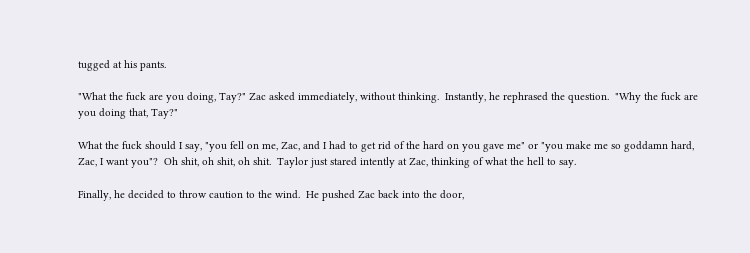tugged at his pants.

"What the fuck are you doing, Tay?" Zac asked immediately, without thinking.  Instantly, he rephrased the question.  "Why the fuck are you doing that, Tay?"

What the fuck should I say, "you fell on me, Zac, and I had to get rid of the hard on you gave me" or "you make me so goddamn hard, Zac, I want you"?  Oh shit, oh shit, oh shit.  Taylor just stared intently at Zac, thinking of what the hell to say.

Finally, he decided to throw caution to the wind.  He pushed Zac back into the door,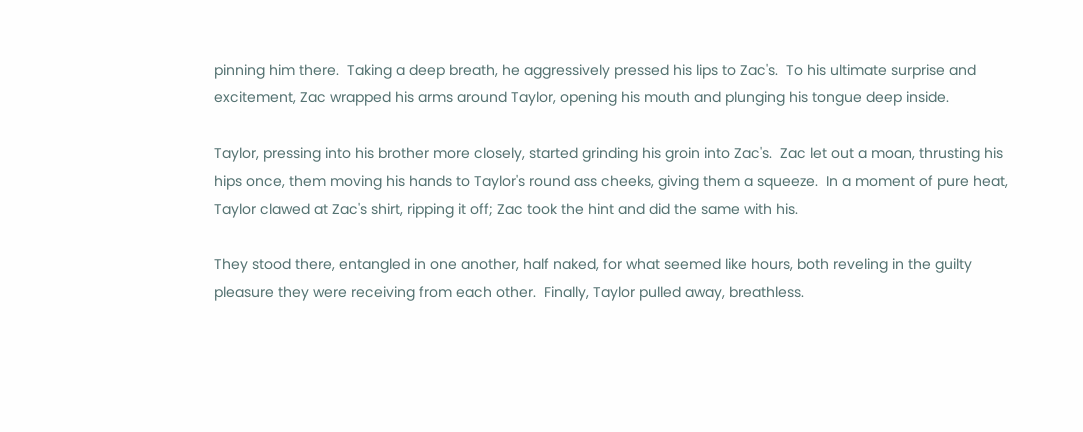pinning him there.  Taking a deep breath, he aggressively pressed his lips to Zac's.  To his ultimate surprise and excitement, Zac wrapped his arms around Taylor, opening his mouth and plunging his tongue deep inside.

Taylor, pressing into his brother more closely, started grinding his groin into Zac's.  Zac let out a moan, thrusting his hips once, them moving his hands to Taylor's round ass cheeks, giving them a squeeze.  In a moment of pure heat, Taylor clawed at Zac's shirt, ripping it off; Zac took the hint and did the same with his.

They stood there, entangled in one another, half naked, for what seemed like hours, both reveling in the guilty pleasure they were receiving from each other.  Finally, Taylor pulled away, breathless.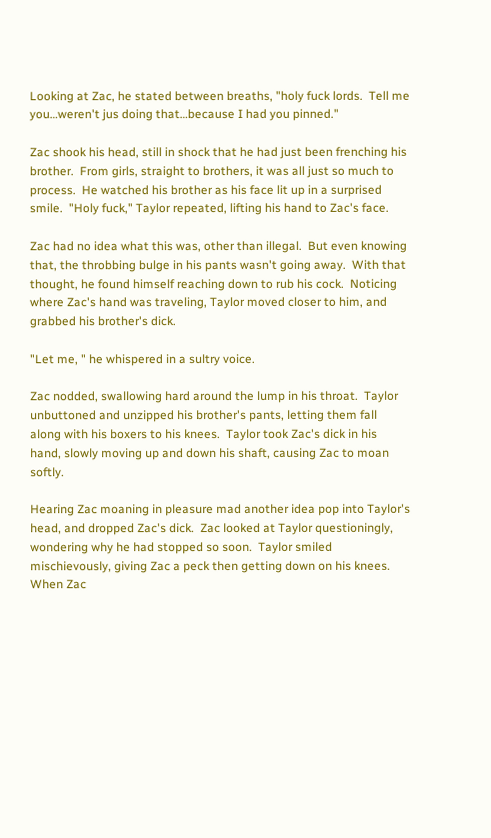Looking at Zac, he stated between breaths, "holy fuck lords.  Tell me you…weren't jus doing that…because I had you pinned."

Zac shook his head, still in shock that he had just been frenching his brother.  From girls, straight to brothers, it was all just so much to process.  He watched his brother as his face lit up in a surprised smile.  "Holy fuck," Taylor repeated, lifting his hand to Zac's face.

Zac had no idea what this was, other than illegal.  But even knowing that, the throbbing bulge in his pants wasn't going away.  With that thought, he found himself reaching down to rub his cock.  Noticing where Zac's hand was traveling, Taylor moved closer to him, and grabbed his brother's dick.

"Let me, " he whispered in a sultry voice.

Zac nodded, swallowing hard around the lump in his throat.  Taylor unbuttoned and unzipped his brother's pants, letting them fall along with his boxers to his knees.  Taylor took Zac's dick in his hand, slowly moving up and down his shaft, causing Zac to moan softly.

Hearing Zac moaning in pleasure mad another idea pop into Taylor's head, and dropped Zac's dick.  Zac looked at Taylor questioningly, wondering why he had stopped so soon.  Taylor smiled mischievously, giving Zac a peck then getting down on his knees.  When Zac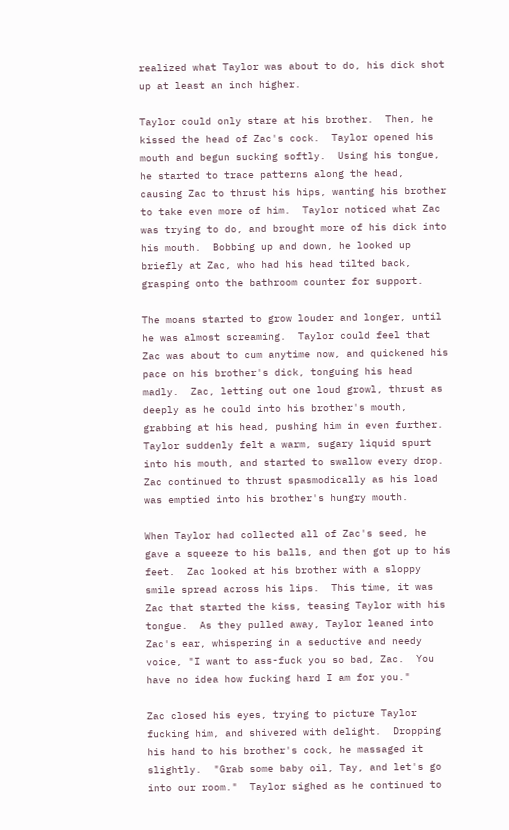realized what Taylor was about to do, his dick shot up at least an inch higher.

Taylor could only stare at his brother.  Then, he kissed the head of Zac's cock.  Taylor opened his mouth and begun sucking softly.  Using his tongue, he started to trace patterns along the head, causing Zac to thrust his hips, wanting his brother to take even more of him.  Taylor noticed what Zac was trying to do, and brought more of his dick into his mouth.  Bobbing up and down, he looked up briefly at Zac, who had his head tilted back, grasping onto the bathroom counter for support.

The moans started to grow louder and longer, until he was almost screaming.  Taylor could feel that Zac was about to cum anytime now, and quickened his pace on his brother's dick, tonguing his head madly.  Zac, letting out one loud growl, thrust as deeply as he could into his brother's mouth, grabbing at his head, pushing him in even further.  Taylor suddenly felt a warm, sugary liquid spurt into his mouth, and started to swallow every drop.  Zac continued to thrust spasmodically as his load was emptied into his brother's hungry mouth.

When Taylor had collected all of Zac's seed, he gave a squeeze to his balls, and then got up to his feet.  Zac looked at his brother with a sloppy smile spread across his lips.  This time, it was Zac that started the kiss, teasing Taylor with his tongue.  As they pulled away, Taylor leaned into Zac's ear, whispering in a seductive and needy voice, "I want to ass-fuck you so bad, Zac.  You have no idea how fucking hard I am for you."

Zac closed his eyes, trying to picture Taylor fucking him, and shivered with delight.  Dropping his hand to his brother's cock, he massaged it slightly.  "Grab some baby oil, Tay, and let's go into our room."  Taylor sighed as he continued to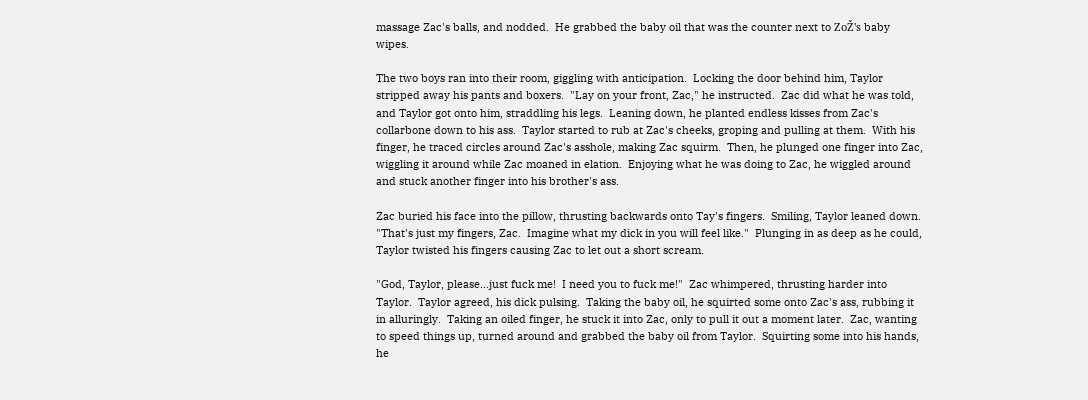massage Zac's balls, and nodded.  He grabbed the baby oil that was the counter next to ZoŽ's baby wipes.

The two boys ran into their room, giggling with anticipation.  Locking the door behind him, Taylor stripped away his pants and boxers.  "Lay on your front, Zac," he instructed.  Zac did what he was told, and Taylor got onto him, straddling his legs.  Leaning down, he planted endless kisses from Zac's collarbone down to his ass.  Taylor started to rub at Zac's cheeks, groping and pulling at them.  With his finger, he traced circles around Zac's asshole, making Zac squirm.  Then, he plunged one finger into Zac, wiggling it around while Zac moaned in elation.  Enjoying what he was doing to Zac, he wiggled around and stuck another finger into his brother's ass.

Zac buried his face into the pillow, thrusting backwards onto Tay's fingers.  Smiling, Taylor leaned down.  "That's just my fingers, Zac.  Imagine what my dick in you will feel like."  Plunging in as deep as he could, Taylor twisted his fingers causing Zac to let out a short scream.

"God, Taylor, please…just fuck me!  I need you to fuck me!"  Zac whimpered, thrusting harder into Taylor.  Taylor agreed, his dick pulsing.  Taking the baby oil, he squirted some onto Zac's ass, rubbing it in alluringly.  Taking an oiled finger, he stuck it into Zac, only to pull it out a moment later.  Zac, wanting to speed things up, turned around and grabbed the baby oil from Taylor.  Squirting some into his hands, he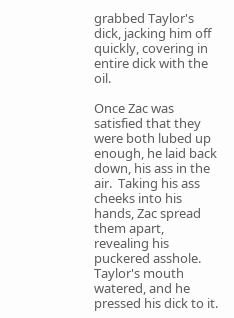grabbed Taylor's dick, jacking him off quickly, covering in entire dick with the oil.

Once Zac was satisfied that they were both lubed up enough, he laid back down, his ass in the air.  Taking his ass cheeks into his hands, Zac spread them apart, revealing his puckered asshole.  Taylor's mouth watered, and he pressed his dick to it.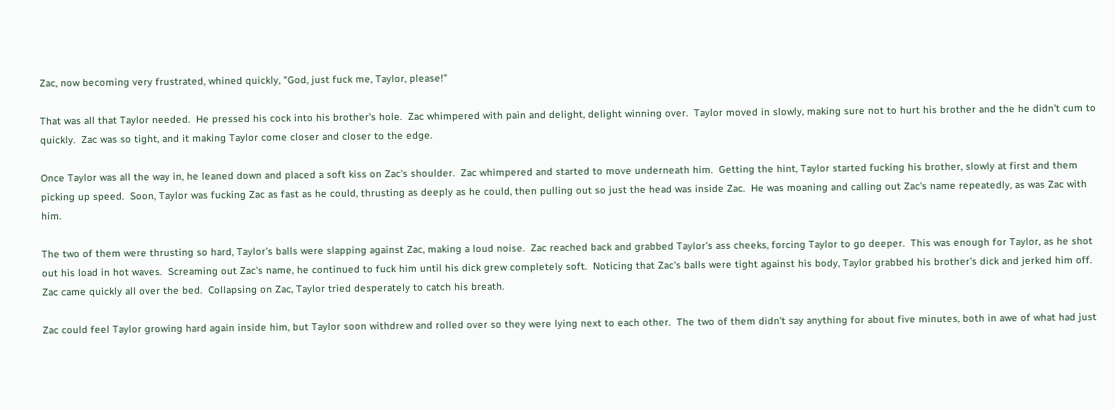Zac, now becoming very frustrated, whined quickly, "God, just fuck me, Taylor, please!"

That was all that Taylor needed.  He pressed his cock into his brother's hole.  Zac whimpered with pain and delight, delight winning over.  Taylor moved in slowly, making sure not to hurt his brother and the he didn't cum to quickly.  Zac was so tight, and it making Taylor come closer and closer to the edge.

Once Taylor was all the way in, he leaned down and placed a soft kiss on Zac's shoulder.  Zac whimpered and started to move underneath him.  Getting the hint, Taylor started fucking his brother, slowly at first and them picking up speed.  Soon, Taylor was fucking Zac as fast as he could, thrusting as deeply as he could, then pulling out so just the head was inside Zac.  He was moaning and calling out Zac's name repeatedly, as was Zac with him.

The two of them were thrusting so hard, Taylor's balls were slapping against Zac, making a loud noise.  Zac reached back and grabbed Taylor's ass cheeks, forcing Taylor to go deeper.  This was enough for Taylor, as he shot out his load in hot waves.  Screaming out Zac's name, he continued to fuck him until his dick grew completely soft.  Noticing that Zac's balls were tight against his body, Taylor grabbed his brother's dick and jerked him off.  Zac came quickly all over the bed.  Collapsing on Zac, Taylor tried desperately to catch his breath.

Zac could feel Taylor growing hard again inside him, but Taylor soon withdrew and rolled over so they were lying next to each other.  The two of them didn't say anything for about five minutes, both in awe of what had just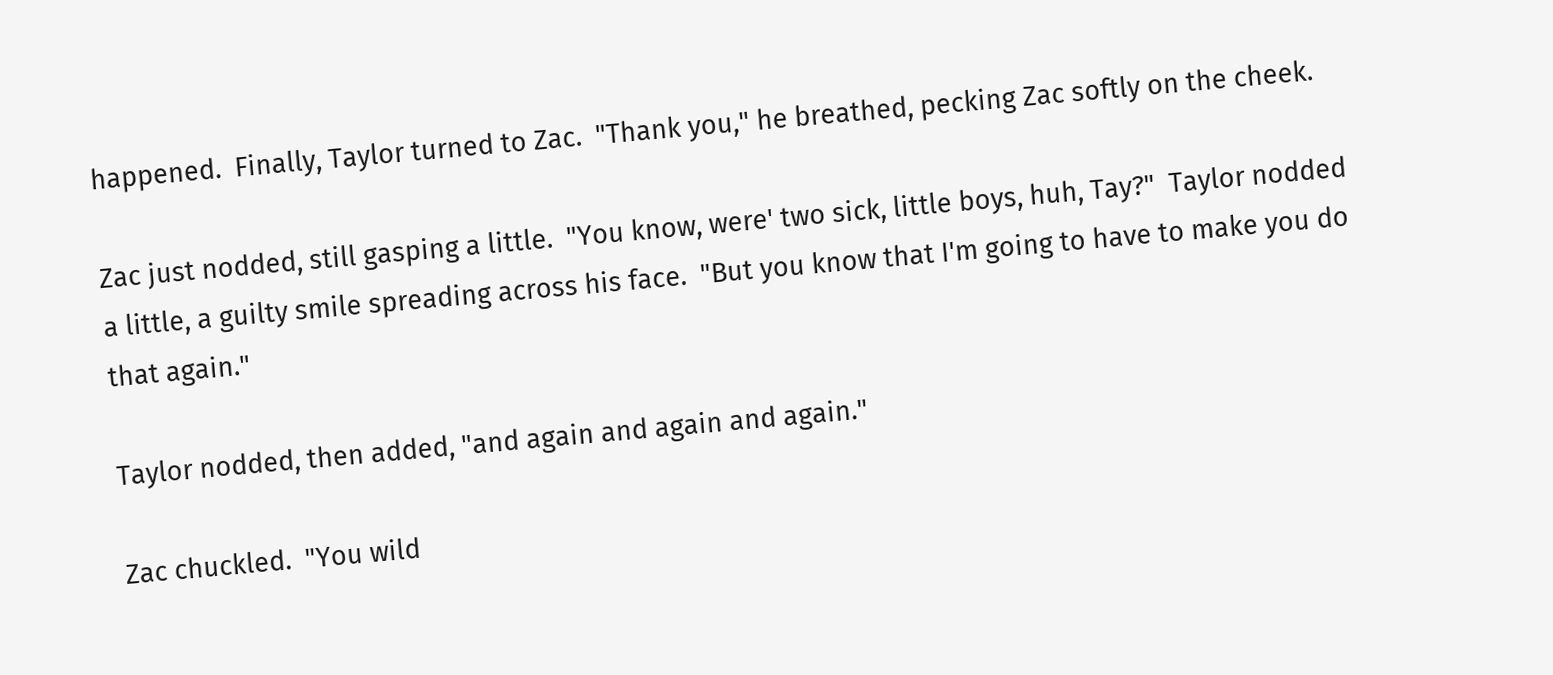happened.  Finally, Taylor turned to Zac.  "Thank you," he breathed, pecking Zac softly on the cheek.

Zac just nodded, still gasping a little.  "You know, were' two sick, little boys, huh, Tay?"  Taylor nodded a little, a guilty smile spreading across his face.  "But you know that I'm going to have to make you do that again."

Taylor nodded, then added, "and again and again and again."

Zac chuckled.  "You wild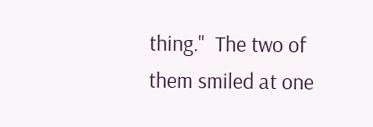thing."  The two of them smiled at one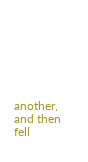another, and then fell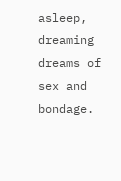asleep, dreaming dreams of sex and bondage.